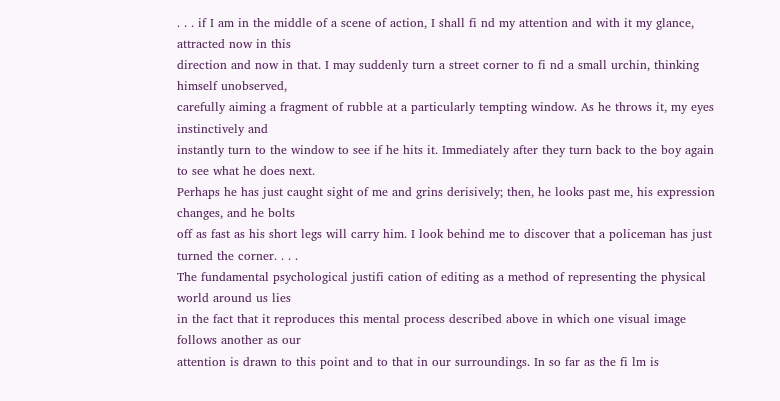. . . if I am in the middle of a scene of action, I shall fi nd my attention and with it my glance, attracted now in this
direction and now in that. I may suddenly turn a street corner to fi nd a small urchin, thinking himself unobserved,
carefully aiming a fragment of rubble at a particularly tempting window. As he throws it, my eyes instinctively and
instantly turn to the window to see if he hits it. Immediately after they turn back to the boy again to see what he does next.
Perhaps he has just caught sight of me and grins derisively; then, he looks past me, his expression changes, and he bolts
off as fast as his short legs will carry him. I look behind me to discover that a policeman has just turned the corner. . . .
The fundamental psychological justifi cation of editing as a method of representing the physical world around us lies
in the fact that it reproduces this mental process described above in which one visual image follows another as our
attention is drawn to this point and to that in our surroundings. In so far as the fi lm is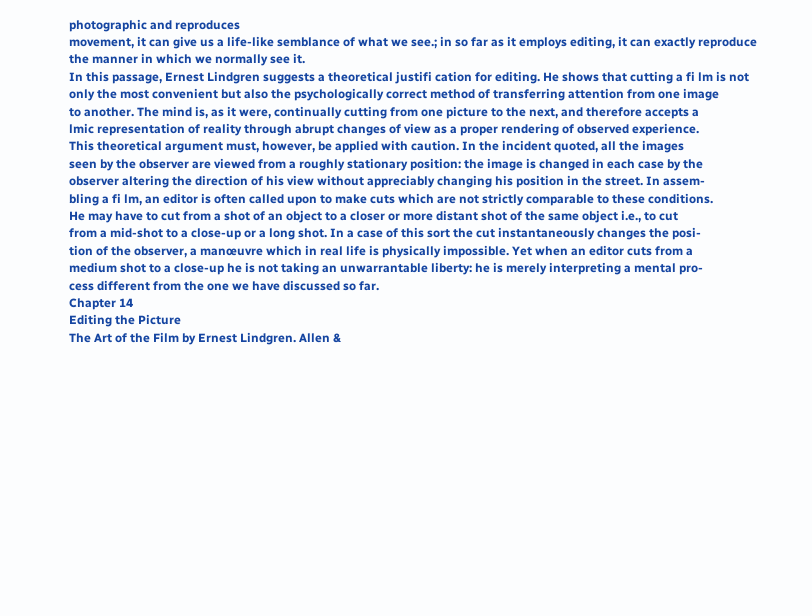photographic and reproduces
movement, it can give us a life-like semblance of what we see.; in so far as it employs editing, it can exactly reproduce
the manner in which we normally see it.
In this passage, Ernest Lindgren suggests a theoretical justifi cation for editing. He shows that cutting a fi lm is not
only the most convenient but also the psychologically correct method of transferring attention from one image
to another. The mind is, as it were, continually cutting from one picture to the next, and therefore accepts a
lmic representation of reality through abrupt changes of view as a proper rendering of observed experience.
This theoretical argument must, however, be applied with caution. In the incident quoted, all the images
seen by the observer are viewed from a roughly stationary position: the image is changed in each case by the
observer altering the direction of his view without appreciably changing his position in the street. In assem-
bling a fi lm, an editor is often called upon to make cuts which are not strictly comparable to these conditions.
He may have to cut from a shot of an object to a closer or more distant shot of the same object i.e., to cut
from a mid-shot to a close-up or a long shot. In a case of this sort the cut instantaneously changes the posi-
tion of the observer, a manœuvre which in real life is physically impossible. Yet when an editor cuts from a
medium shot to a close-up he is not taking an unwarrantable liberty: he is merely interpreting a mental pro-
cess different from the one we have discussed so far.
Chapter 14
Editing the Picture
The Art of the Film by Ernest Lindgren. Allen &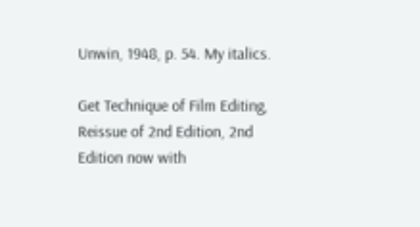Unwin, 1948, p. 54. My italics.

Get Technique of Film Editing, Reissue of 2nd Edition, 2nd Edition now with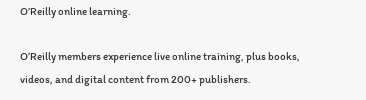O’Reilly online learning.

O’Reilly members experience live online training, plus books, videos, and digital content from 200+ publishers.